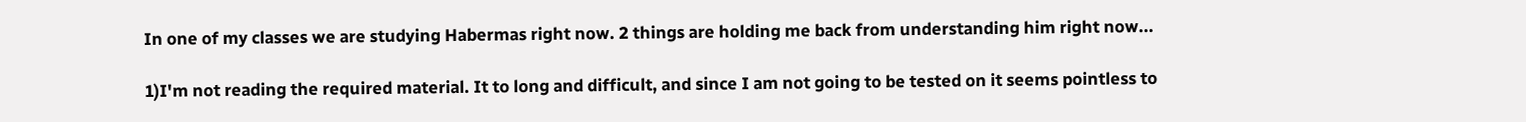In one of my classes we are studying Habermas right now. 2 things are holding me back from understanding him right now...

1)I'm not reading the required material. It to long and difficult, and since I am not going to be tested on it seems pointless to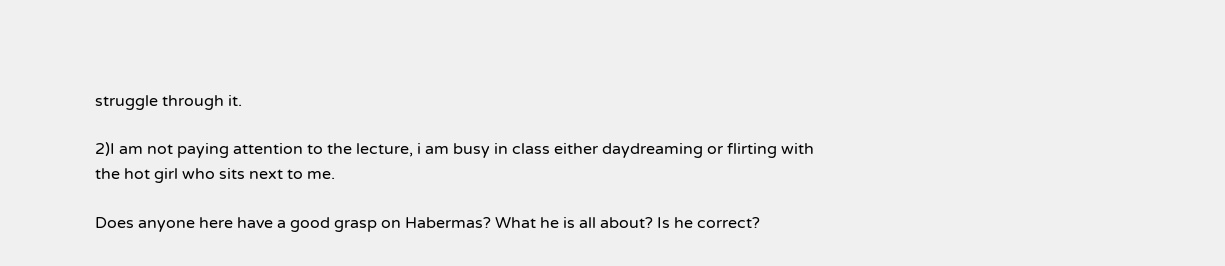struggle through it.

2)I am not paying attention to the lecture, i am busy in class either daydreaming or flirting with the hot girl who sits next to me.

Does anyone here have a good grasp on Habermas? What he is all about? Is he correct?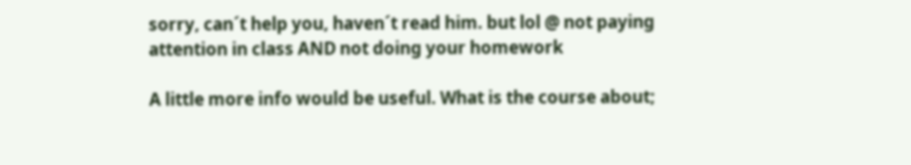sorry, can´t help you, haven´t read him. but lol @ not paying attention in class AND not doing your homework

A little more info would be useful. What is the course about;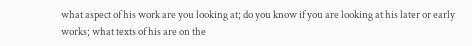what aspect of his work are you looking at; do you know if you are looking at his later or early works; what texts of his are on the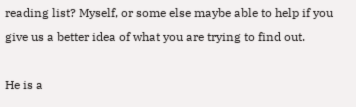reading list? Myself, or some else maybe able to help if you give us a better idea of what you are trying to find out.

He is a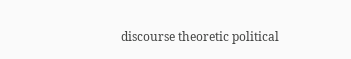discourse theoretic political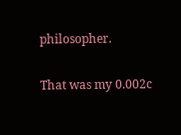philosopher.

That was my 0.002c